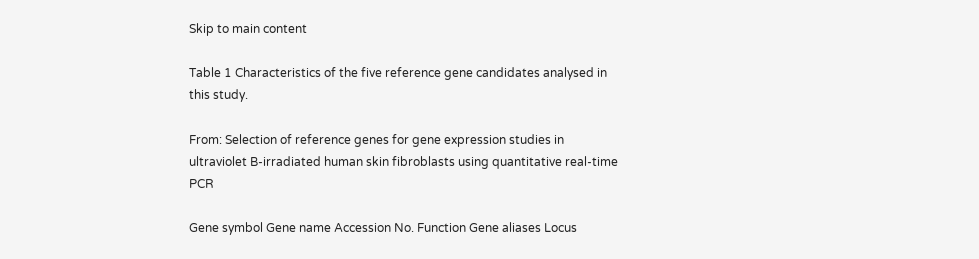Skip to main content

Table 1 Characteristics of the five reference gene candidates analysed in this study.

From: Selection of reference genes for gene expression studies in ultraviolet B-irradiated human skin fibroblasts using quantitative real-time PCR

Gene symbol Gene name Accession No. Function Gene aliases Locus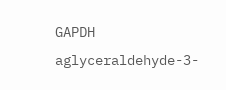GAPDH aglyceraldehyde-3-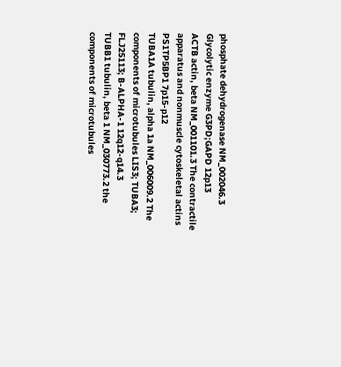phosphate dehydrogenase NM_002046.3 Glycolytic enzyme G3PD;GAPD 12p13
ACTB actin, beta NM_001101.3 The contractile apparatus and nonmuscle cytoskeletal actins PS1TP5BP1 7p15-p12
TUBA1A tubulin, alpha 1a NM_006009.2 The components of microtubules LIS3; TUBA3; FLJ25113; B-ALPHA-1 12q12-q14.3
TUBB1 tubulin, beta 1 NM_030773.2 the components of microtubules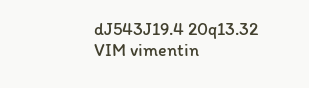dJ543J19.4 20q13.32
VIM vimentin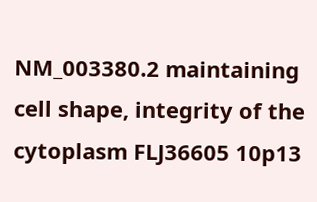NM_003380.2 maintaining cell shape, integrity of the cytoplasm FLJ36605 10p13